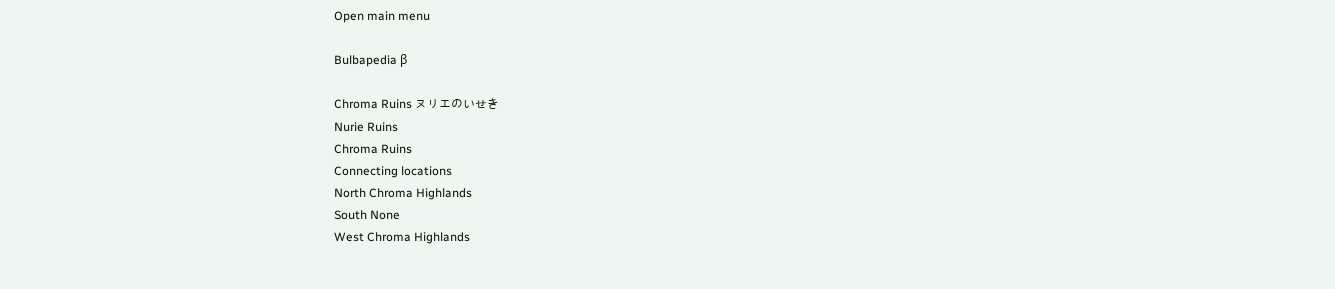Open main menu

Bulbapedia β

Chroma Ruins ヌリエのいせき
Nurie Ruins
Chroma Ruins
Connecting locations
North Chroma Highlands
South None
West Chroma Highlands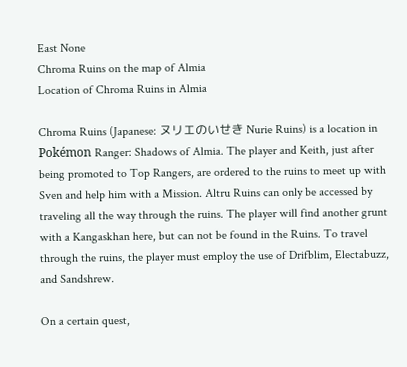East None
Chroma Ruins on the map of Almia
Location of Chroma Ruins in Almia

Chroma Ruins (Japanese: ヌリエのいせき Nurie Ruins) is a location in Pokémon Ranger: Shadows of Almia. The player and Keith, just after being promoted to Top Rangers, are ordered to the ruins to meet up with Sven and help him with a Mission. Altru Ruins can only be accessed by traveling all the way through the ruins. The player will find another grunt with a Kangaskhan here, but can not be found in the Ruins. To travel through the ruins, the player must employ the use of Drifblim, Electabuzz, and Sandshrew.

On a certain quest,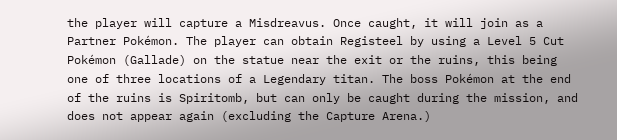the player will capture a Misdreavus. Once caught, it will join as a Partner Pokémon. The player can obtain Registeel by using a Level 5 Cut Pokémon (Gallade) on the statue near the exit or the ruins, this being one of three locations of a Legendary titan. The boss Pokémon at the end of the ruins is Spiritomb, but can only be caught during the mission, and does not appear again (excluding the Capture Arena.)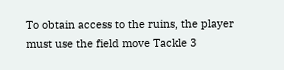To obtain access to the ruins, the player must use the field move Tackle 3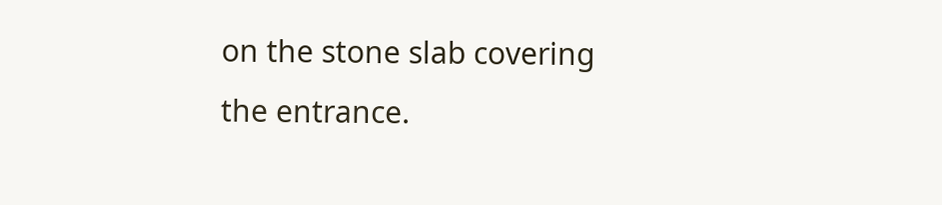on the stone slab covering the entrance.